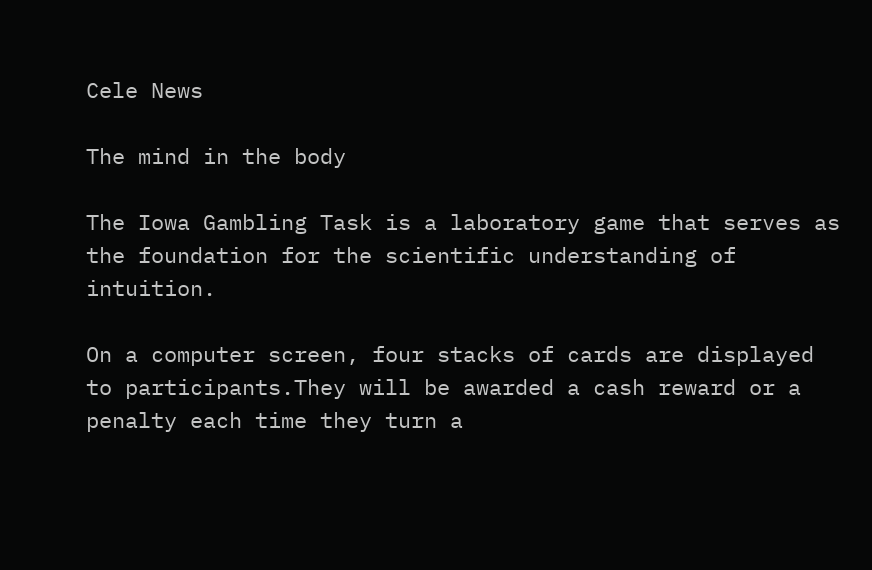Cele News

The mind in the body

The Iowa Gambling Task is a laboratory game that serves as the foundation for the scientific understanding of intuition.

On a computer screen, four stacks of cards are displayed to participants.They will be awarded a cash reward or a penalty each time they turn a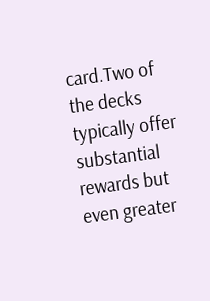card.Two of the decks typically offer substantial rewards but even greater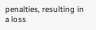penalties, resulting in a loss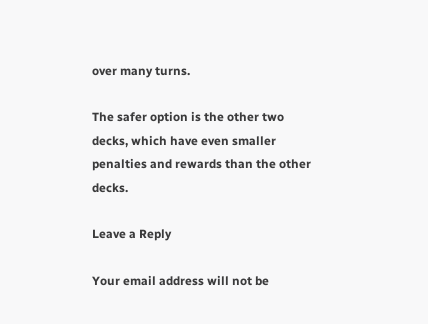over many turns.

The safer option is the other two decks, which have even smaller penalties and rewards than the other decks.

Leave a Reply

Your email address will not be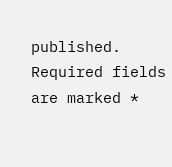published. Required fields are marked *